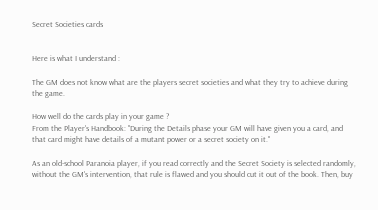Secret Societies cards


Here is what I understand :

The GM does not know what are the players secret societies and what they try to achieve during the game.

How well do the cards play in your game ?
From the Player's Handbook: "During the Details phase your GM will have given you a card, and that card might have details of a mutant power or a secret society on it."

As an old-school Paranoia player, if you read correctly and the Secret Society is selected randomly, without the GM's intervention, that rule is flawed and you should cut it out of the book. Then, buy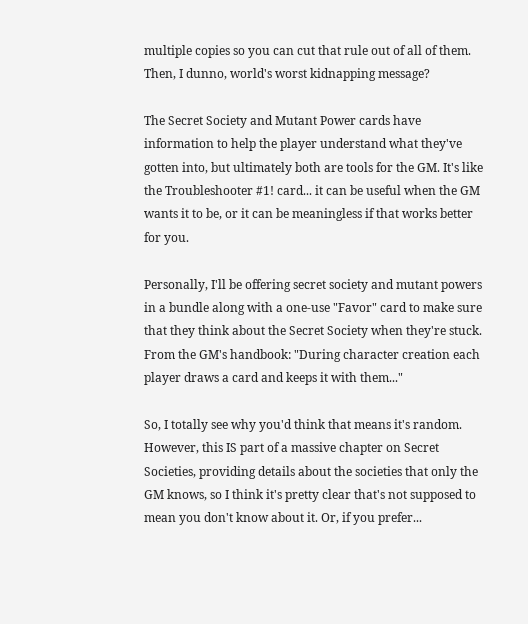multiple copies so you can cut that rule out of all of them. Then, I dunno, world's worst kidnapping message?

The Secret Society and Mutant Power cards have information to help the player understand what they've gotten into, but ultimately both are tools for the GM. It's like the Troubleshooter #1! card... it can be useful when the GM wants it to be, or it can be meaningless if that works better for you.

Personally, I'll be offering secret society and mutant powers in a bundle along with a one-use "Favor" card to make sure that they think about the Secret Society when they're stuck.
From the GM's handbook: "During character creation each player draws a card and keeps it with them..."

So, I totally see why you'd think that means it's random. However, this IS part of a massive chapter on Secret Societies, providing details about the societies that only the GM knows, so I think it's pretty clear that's not supposed to mean you don't know about it. Or, if you prefer...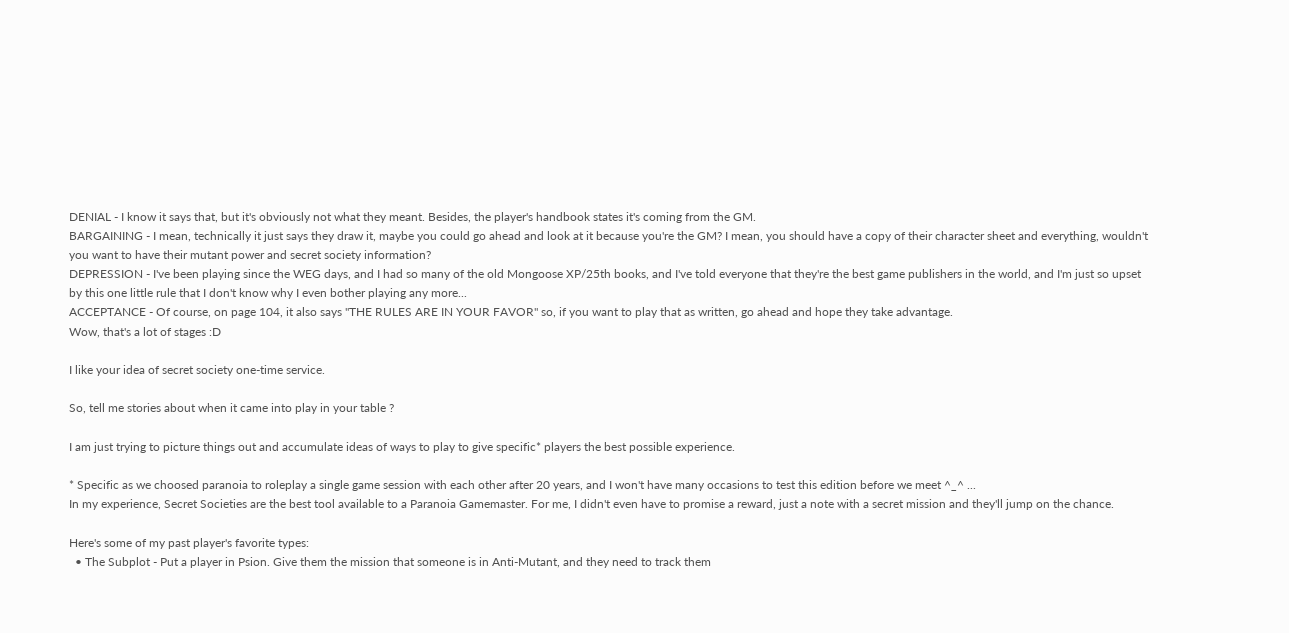DENIAL - I know it says that, but it's obviously not what they meant. Besides, the player's handbook states it's coming from the GM.
BARGAINING - I mean, technically it just says they draw it, maybe you could go ahead and look at it because you're the GM? I mean, you should have a copy of their character sheet and everything, wouldn't you want to have their mutant power and secret society information?
DEPRESSION - I've been playing since the WEG days, and I had so many of the old Mongoose XP/25th books, and I've told everyone that they're the best game publishers in the world, and I'm just so upset by this one little rule that I don't know why I even bother playing any more...
ACCEPTANCE - Of course, on page 104, it also says "THE RULES ARE IN YOUR FAVOR" so, if you want to play that as written, go ahead and hope they take advantage.
Wow, that's a lot of stages :D

I like your idea of secret society one-time service.

So, tell me stories about when it came into play in your table ?

I am just trying to picture things out and accumulate ideas of ways to play to give specific* players the best possible experience.

* Specific as we choosed paranoia to roleplay a single game session with each other after 20 years, and I won't have many occasions to test this edition before we meet ^_^ ...
In my experience, Secret Societies are the best tool available to a Paranoia Gamemaster. For me, I didn't even have to promise a reward, just a note with a secret mission and they'll jump on the chance.

Here's some of my past player's favorite types:
  • The Subplot - Put a player in Psion. Give them the mission that someone is in Anti-Mutant, and they need to track them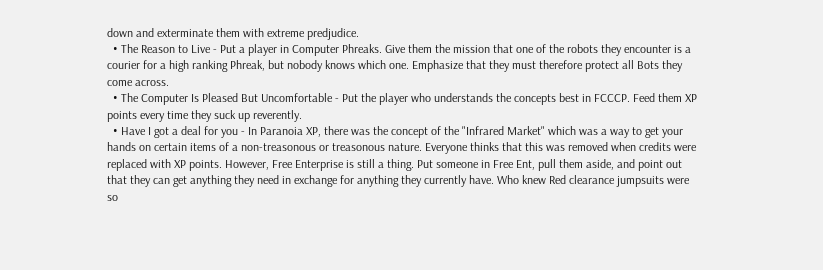down and exterminate them with extreme predjudice.
  • The Reason to Live - Put a player in Computer Phreaks. Give them the mission that one of the robots they encounter is a courier for a high ranking Phreak, but nobody knows which one. Emphasize that they must therefore protect all Bots they come across.
  • The Computer Is Pleased But Uncomfortable - Put the player who understands the concepts best in FCCCP. Feed them XP points every time they suck up reverently.
  • Have I got a deal for you - In Paranoia XP, there was the concept of the "Infrared Market" which was a way to get your hands on certain items of a non-treasonous or treasonous nature. Everyone thinks that this was removed when credits were replaced with XP points. However, Free Enterprise is still a thing. Put someone in Free Ent, pull them aside, and point out that they can get anything they need in exchange for anything they currently have. Who knew Red clearance jumpsuits were so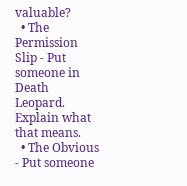valuable?
  • The Permission Slip - Put someone in Death Leopard. Explain what that means.
  • The Obvious - Put someone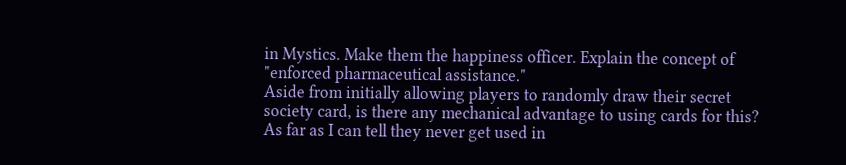in Mystics. Make them the happiness officer. Explain the concept of "enforced pharmaceutical assistance."
Aside from initially allowing players to randomly draw their secret society card, is there any mechanical advantage to using cards for this? As far as I can tell they never get used in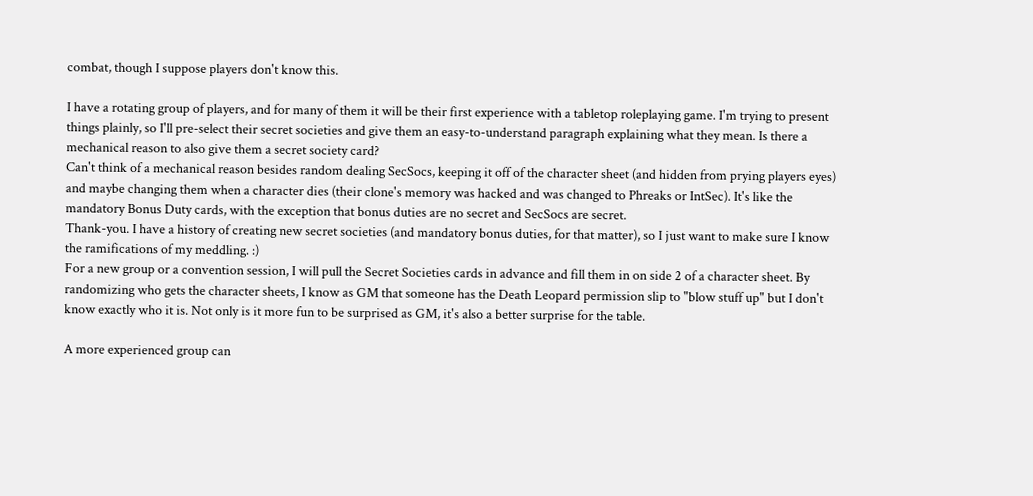combat, though I suppose players don't know this.

I have a rotating group of players, and for many of them it will be their first experience with a tabletop roleplaying game. I'm trying to present things plainly, so I'll pre-select their secret societies and give them an easy-to-understand paragraph explaining what they mean. Is there a mechanical reason to also give them a secret society card?
Can't think of a mechanical reason besides random dealing SecSocs, keeping it off of the character sheet (and hidden from prying players eyes) and maybe changing them when a character dies (their clone's memory was hacked and was changed to Phreaks or IntSec). It's like the mandatory Bonus Duty cards, with the exception that bonus duties are no secret and SecSocs are secret.
Thank-you. I have a history of creating new secret societies (and mandatory bonus duties, for that matter), so I just want to make sure I know the ramifications of my meddling. :)
For a new group or a convention session, I will pull the Secret Societies cards in advance and fill them in on side 2 of a character sheet. By randomizing who gets the character sheets, I know as GM that someone has the Death Leopard permission slip to "blow stuff up" but I don't know exactly who it is. Not only is it more fun to be surprised as GM, it's also a better surprise for the table.

A more experienced group can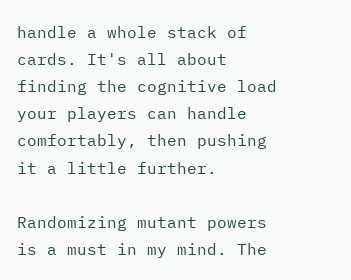handle a whole stack of cards. It's all about finding the cognitive load your players can handle comfortably, then pushing it a little further.

Randomizing mutant powers is a must in my mind. The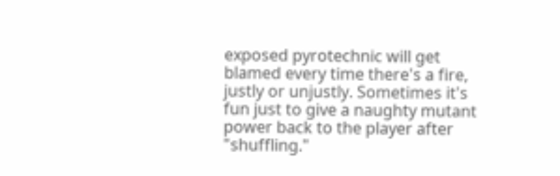exposed pyrotechnic will get blamed every time there's a fire, justly or unjustly. Sometimes it's fun just to give a naughty mutant power back to the player after "shuffling."